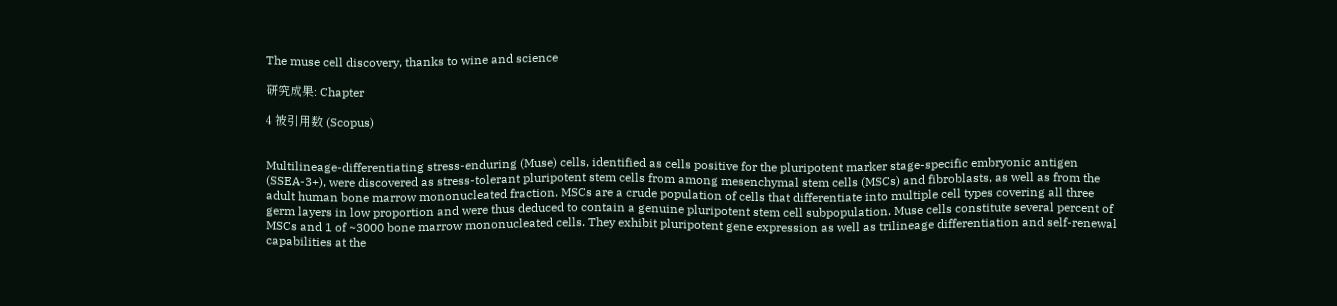The muse cell discovery, thanks to wine and science

研究成果: Chapter

4 被引用数 (Scopus)


Multilineage-differentiating stress-enduring (Muse) cells, identified as cells positive for the pluripotent marker stage-specific embryonic antigen (SSEA-3+), were discovered as stress-tolerant pluripotent stem cells from among mesenchymal stem cells (MSCs) and fibroblasts, as well as from the adult human bone marrow mononucleated fraction. MSCs are a crude population of cells that differentiate into multiple cell types covering all three germ layers in low proportion and were thus deduced to contain a genuine pluripotent stem cell subpopulation. Muse cells constitute several percent of MSCs and 1 of ~3000 bone marrow mononucleated cells. They exhibit pluripotent gene expression as well as trilineage differentiation and self-renewal capabilities at the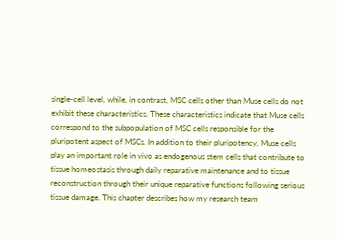single-cell level, while, in contrast, MSC cells other than Muse cells do not exhibit these characteristics. These characteristics indicate that Muse cells correspond to the subpopulation of MSC cells responsible for the pluripotent aspect of MSCs. In addition to their pluripotency, Muse cells play an important role in vivo as endogenous stem cells that contribute to tissue homeostasis through daily reparative maintenance and to tissue reconstruction through their unique reparative functions following serious tissue damage. This chapter describes how my research team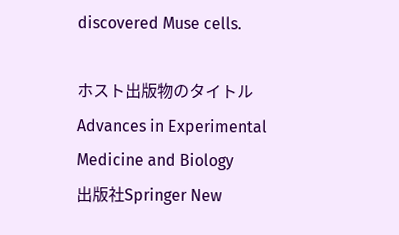discovered Muse cells.

ホスト出版物のタイトルAdvances in Experimental Medicine and Biology
出版社Springer New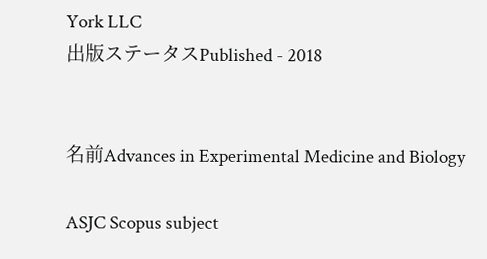York LLC
出版ステータスPublished - 2018


名前Advances in Experimental Medicine and Biology

ASJC Scopus subject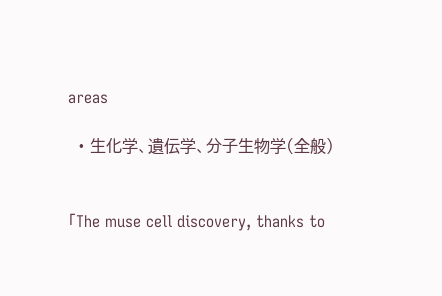areas

  • 生化学、遺伝学、分子生物学(全般)


「The muse cell discovery, thanks to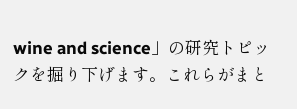wine and science」の研究トピックを掘り下げます。これらがまと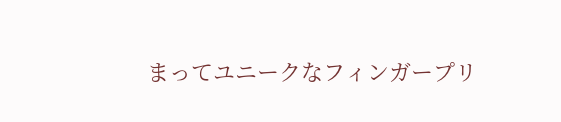まってユニークなフィンガープリ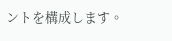ントを構成します。